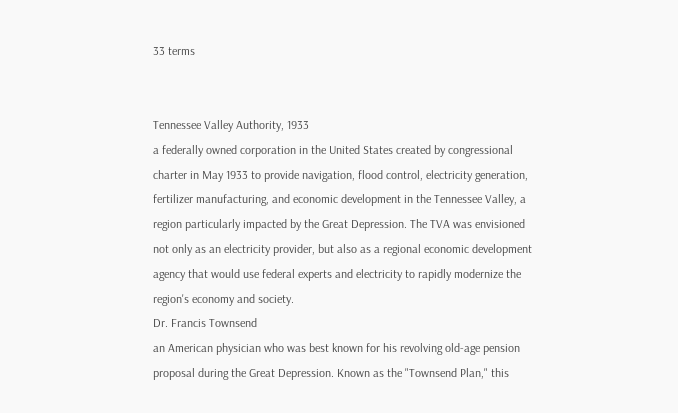33 terms


Tennessee Valley Authority, 1933
a federally owned corporation in the United States created by congressional charter in May 1933 to provide navigation, flood control, electricity generation, fertilizer manufacturing, and economic development in the Tennessee Valley, a region particularly impacted by the Great Depression. The TVA was envisioned not only as an electricity provider, but also as a regional economic development agency that would use federal experts and electricity to rapidly modernize the region's economy and society.
Dr. Francis Townsend
an American physician who was best known for his revolving old-age pension proposal during the Great Depression. Known as the "Townsend Plan," this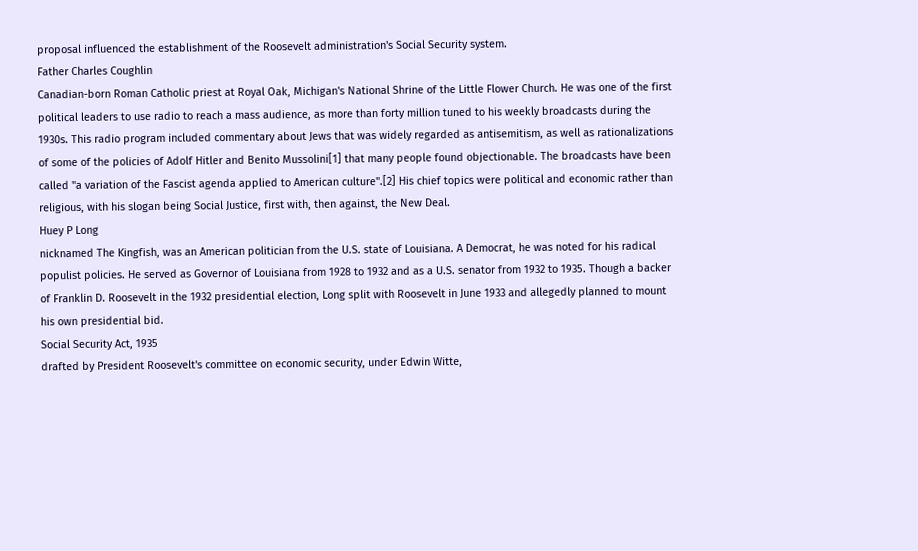proposal influenced the establishment of the Roosevelt administration's Social Security system.
Father Charles Coughlin
Canadian-born Roman Catholic priest at Royal Oak, Michigan's National Shrine of the Little Flower Church. He was one of the first political leaders to use radio to reach a mass audience, as more than forty million tuned to his weekly broadcasts during the 1930s. This radio program included commentary about Jews that was widely regarded as antisemitism, as well as rationalizations of some of the policies of Adolf Hitler and Benito Mussolini[1] that many people found objectionable. The broadcasts have been called "a variation of the Fascist agenda applied to American culture".[2] His chief topics were political and economic rather than religious, with his slogan being Social Justice, first with, then against, the New Deal.
Huey P Long
nicknamed The Kingfish, was an American politician from the U.S. state of Louisiana. A Democrat, he was noted for his radical populist policies. He served as Governor of Louisiana from 1928 to 1932 and as a U.S. senator from 1932 to 1935. Though a backer of Franklin D. Roosevelt in the 1932 presidential election, Long split with Roosevelt in June 1933 and allegedly planned to mount his own presidential bid.
Social Security Act, 1935
drafted by President Roosevelt's committee on economic security, under Edwin Witte,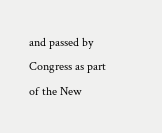and passed by Congress as part of the New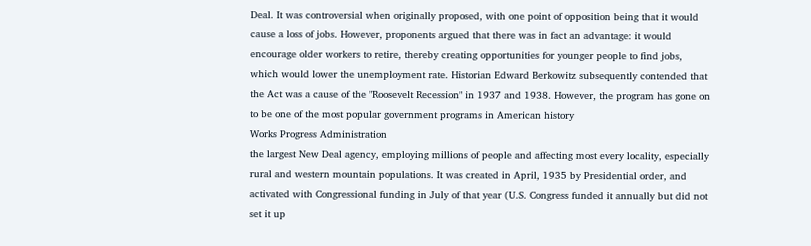Deal. It was controversial when originally proposed, with one point of opposition being that it would cause a loss of jobs. However, proponents argued that there was in fact an advantage: it would encourage older workers to retire, thereby creating opportunities for younger people to find jobs, which would lower the unemployment rate. Historian Edward Berkowitz subsequently contended that the Act was a cause of the "Roosevelt Recession" in 1937 and 1938. However, the program has gone on to be one of the most popular government programs in American history
Works Progress Administration
the largest New Deal agency, employing millions of people and affecting most every locality, especially rural and western mountain populations. It was created in April, 1935 by Presidential order, and activated with Congressional funding in July of that year (U.S. Congress funded it annually but did not set it up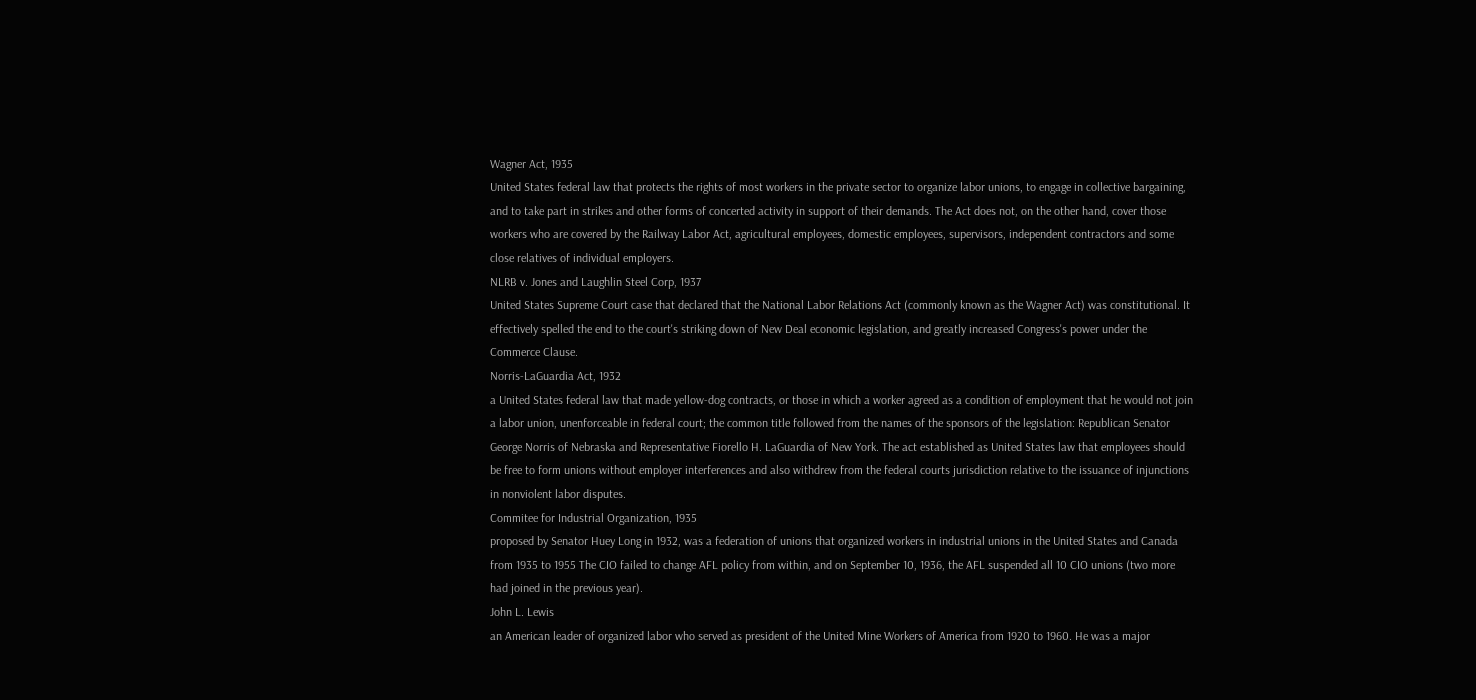Wagner Act, 1935
United States federal law that protects the rights of most workers in the private sector to organize labor unions, to engage in collective bargaining, and to take part in strikes and other forms of concerted activity in support of their demands. The Act does not, on the other hand, cover those workers who are covered by the Railway Labor Act, agricultural employees, domestic employees, supervisors, independent contractors and some close relatives of individual employers.
NLRB v. Jones and Laughlin Steel Corp, 1937
United States Supreme Court case that declared that the National Labor Relations Act (commonly known as the Wagner Act) was constitutional. It effectively spelled the end to the court's striking down of New Deal economic legislation, and greatly increased Congress's power under the Commerce Clause.
Norris-LaGuardia Act, 1932
a United States federal law that made yellow-dog contracts, or those in which a worker agreed as a condition of employment that he would not join a labor union, unenforceable in federal court; the common title followed from the names of the sponsors of the legislation: Republican Senator George Norris of Nebraska and Representative Fiorello H. LaGuardia of New York. The act established as United States law that employees should be free to form unions without employer interferences and also withdrew from the federal courts jurisdiction relative to the issuance of injunctions in nonviolent labor disputes.
Commitee for Industrial Organization, 1935
proposed by Senator Huey Long in 1932, was a federation of unions that organized workers in industrial unions in the United States and Canada from 1935 to 1955 The CIO failed to change AFL policy from within, and on September 10, 1936, the AFL suspended all 10 CIO unions (two more had joined in the previous year).
John L. Lewis
an American leader of organized labor who served as president of the United Mine Workers of America from 1920 to 1960. He was a major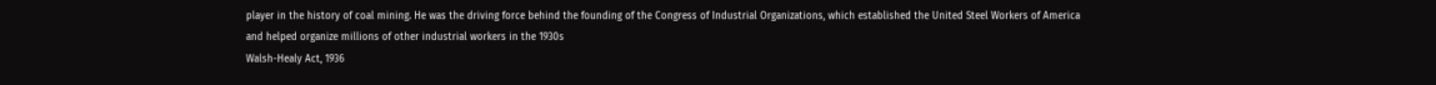player in the history of coal mining. He was the driving force behind the founding of the Congress of Industrial Organizations, which established the United Steel Workers of America and helped organize millions of other industrial workers in the 1930s
Walsh-Healy Act, 1936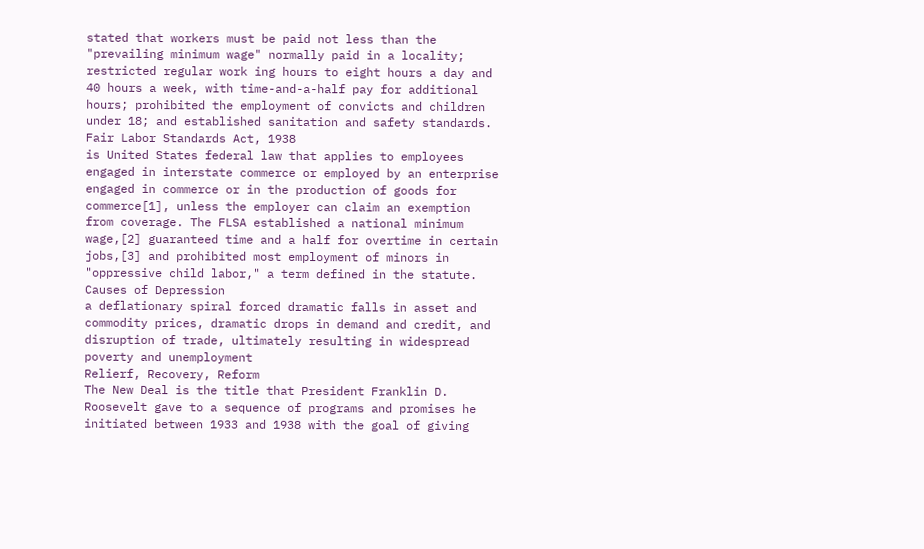stated that workers must be paid not less than the "prevailing minimum wage" normally paid in a locality; restricted regular work ing hours to eight hours a day and 40 hours a week, with time-and-a-half pay for additional hours; prohibited the employment of convicts and children under 18; and established sanitation and safety standards.
Fair Labor Standards Act, 1938
is United States federal law that applies to employees engaged in interstate commerce or employed by an enterprise engaged in commerce or in the production of goods for commerce[1], unless the employer can claim an exemption from coverage. The FLSA established a national minimum wage,[2] guaranteed time and a half for overtime in certain jobs,[3] and prohibited most employment of minors in "oppressive child labor," a term defined in the statute.
Causes of Depression
a deflationary spiral forced dramatic falls in asset and commodity prices, dramatic drops in demand and credit, and disruption of trade, ultimately resulting in widespread poverty and unemployment
Relierf, Recovery, Reform
The New Deal is the title that President Franklin D. Roosevelt gave to a sequence of programs and promises he initiated between 1933 and 1938 with the goal of giving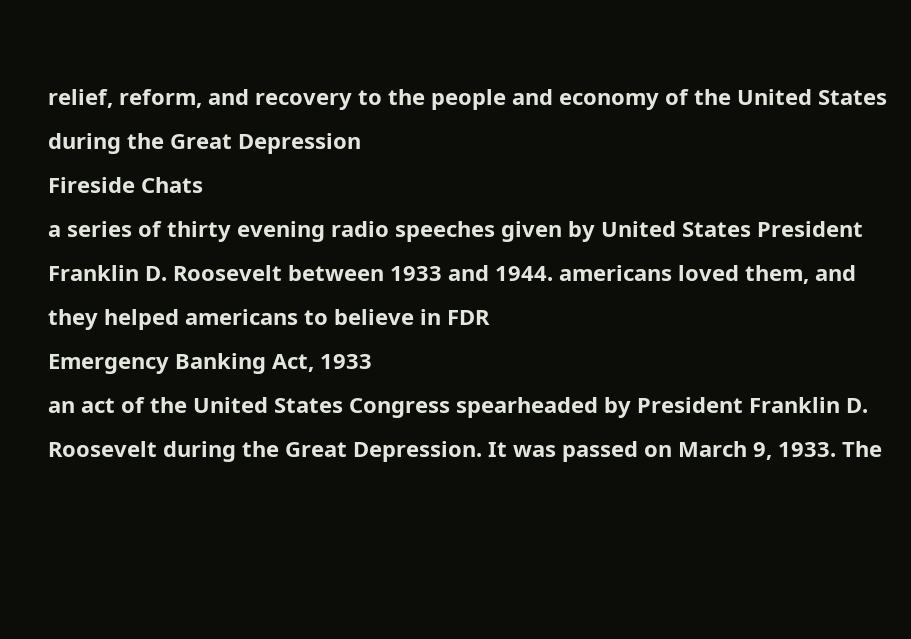relief, reform, and recovery to the people and economy of the United States during the Great Depression
Fireside Chats
a series of thirty evening radio speeches given by United States President Franklin D. Roosevelt between 1933 and 1944. americans loved them, and they helped americans to believe in FDR
Emergency Banking Act, 1933
an act of the United States Congress spearheaded by President Franklin D. Roosevelt during the Great Depression. It was passed on March 9, 1933. The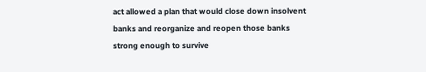act allowed a plan that would close down insolvent banks and reorganize and reopen those banks strong enough to survive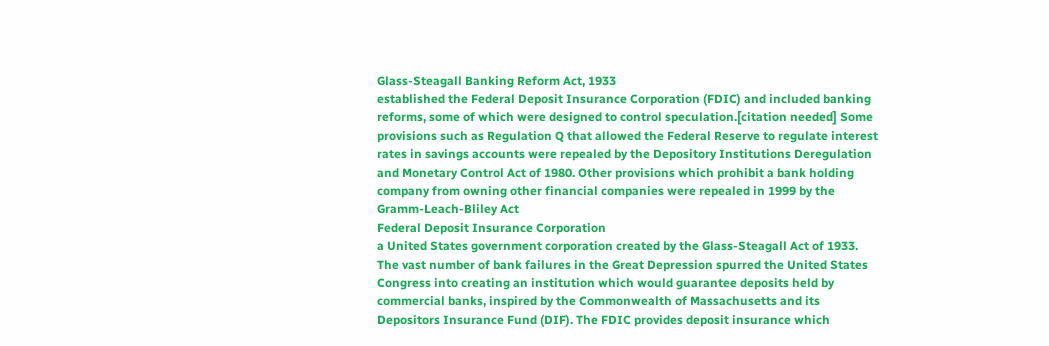Glass-Steagall Banking Reform Act, 1933
established the Federal Deposit Insurance Corporation (FDIC) and included banking reforms, some of which were designed to control speculation.[citation needed] Some provisions such as Regulation Q that allowed the Federal Reserve to regulate interest rates in savings accounts were repealed by the Depository Institutions Deregulation and Monetary Control Act of 1980. Other provisions which prohibit a bank holding company from owning other financial companies were repealed in 1999 by the Gramm-Leach-Bliley Act
Federal Deposit Insurance Corporation
a United States government corporation created by the Glass-Steagall Act of 1933. The vast number of bank failures in the Great Depression spurred the United States Congress into creating an institution which would guarantee deposits held by commercial banks, inspired by the Commonwealth of Massachusetts and its Depositors Insurance Fund (DIF). The FDIC provides deposit insurance which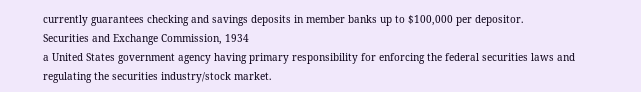currently guarantees checking and savings deposits in member banks up to $100,000 per depositor.
Securities and Exchange Commission, 1934
a United States government agency having primary responsibility for enforcing the federal securities laws and regulating the securities industry/stock market.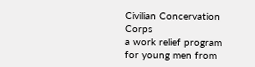Civilian Concervation Corps
a work relief program for young men from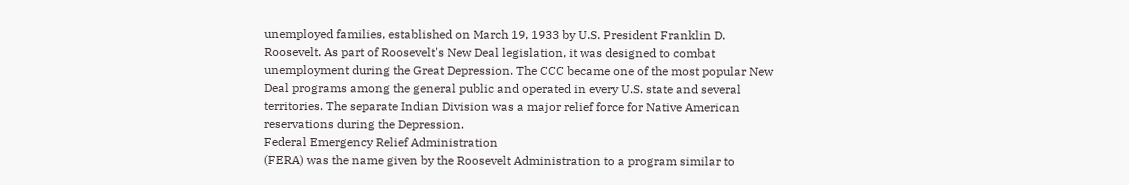unemployed families, established on March 19, 1933 by U.S. President Franklin D. Roosevelt. As part of Roosevelt's New Deal legislation, it was designed to combat unemployment during the Great Depression. The CCC became one of the most popular New Deal programs among the general public and operated in every U.S. state and several territories. The separate Indian Division was a major relief force for Native American reservations during the Depression.
Federal Emergency Relief Administration
(FERA) was the name given by the Roosevelt Administration to a program similar to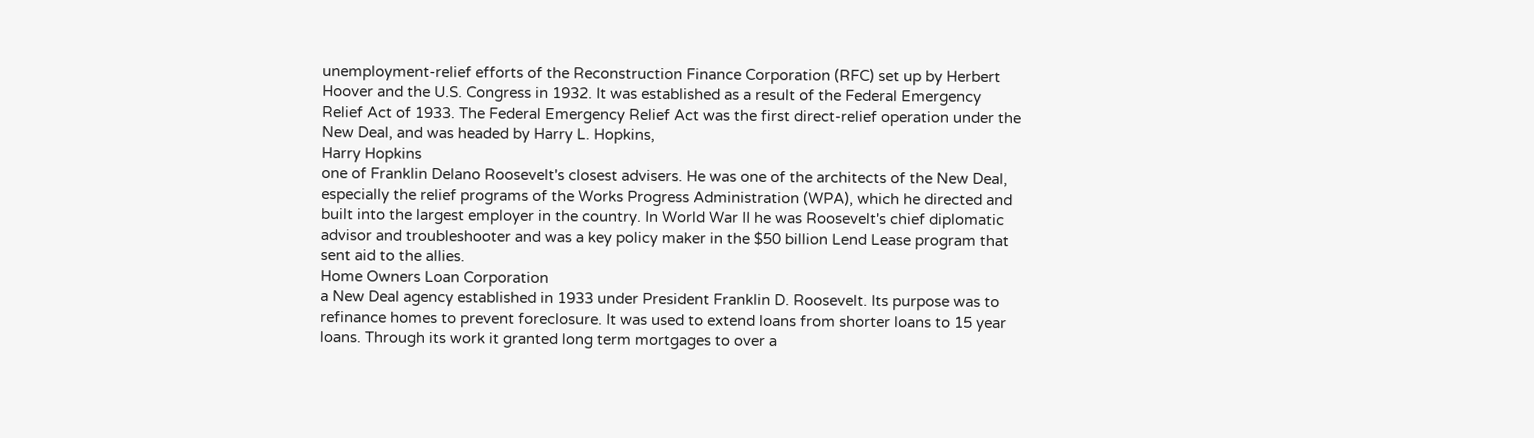unemployment-relief efforts of the Reconstruction Finance Corporation (RFC) set up by Herbert Hoover and the U.S. Congress in 1932. It was established as a result of the Federal Emergency Relief Act of 1933. The Federal Emergency Relief Act was the first direct-relief operation under the New Deal, and was headed by Harry L. Hopkins,
Harry Hopkins
one of Franklin Delano Roosevelt's closest advisers. He was one of the architects of the New Deal, especially the relief programs of the Works Progress Administration (WPA), which he directed and built into the largest employer in the country. In World War II he was Roosevelt's chief diplomatic advisor and troubleshooter and was a key policy maker in the $50 billion Lend Lease program that sent aid to the allies.
Home Owners Loan Corporation
a New Deal agency established in 1933 under President Franklin D. Roosevelt. Its purpose was to refinance homes to prevent foreclosure. It was used to extend loans from shorter loans to 15 year loans. Through its work it granted long term mortgages to over a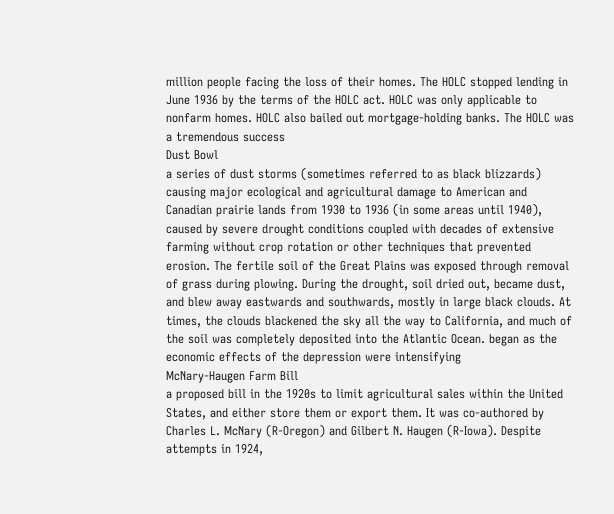million people facing the loss of their homes. The HOLC stopped lending in June 1936 by the terms of the HOLC act. HOLC was only applicable to nonfarm homes. HOLC also bailed out mortgage-holding banks. The HOLC was a tremendous success
Dust Bowl
a series of dust storms (sometimes referred to as black blizzards) causing major ecological and agricultural damage to American and Canadian prairie lands from 1930 to 1936 (in some areas until 1940), caused by severe drought conditions coupled with decades of extensive farming without crop rotation or other techniques that prevented erosion. The fertile soil of the Great Plains was exposed through removal of grass during plowing. During the drought, soil dried out, became dust, and blew away eastwards and southwards, mostly in large black clouds. At times, the clouds blackened the sky all the way to California, and much of the soil was completely deposited into the Atlantic Ocean. began as the economic effects of the depression were intensifying
McNary-Haugen Farm Bill
a proposed bill in the 1920s to limit agricultural sales within the United States, and either store them or export them. It was co-authored by Charles L. McNary (R-Oregon) and Gilbert N. Haugen (R-Iowa). Despite attempts in 1924,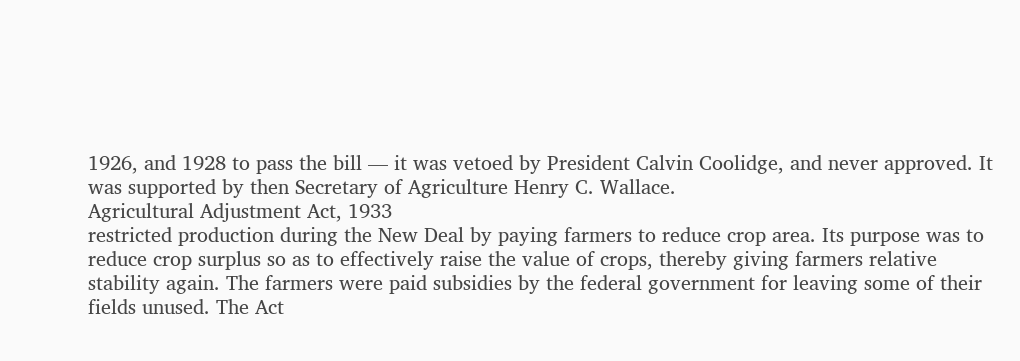1926, and 1928 to pass the bill — it was vetoed by President Calvin Coolidge, and never approved. It was supported by then Secretary of Agriculture Henry C. Wallace.
Agricultural Adjustment Act, 1933
restricted production during the New Deal by paying farmers to reduce crop area. Its purpose was to reduce crop surplus so as to effectively raise the value of crops, thereby giving farmers relative stability again. The farmers were paid subsidies by the federal government for leaving some of their fields unused. The Act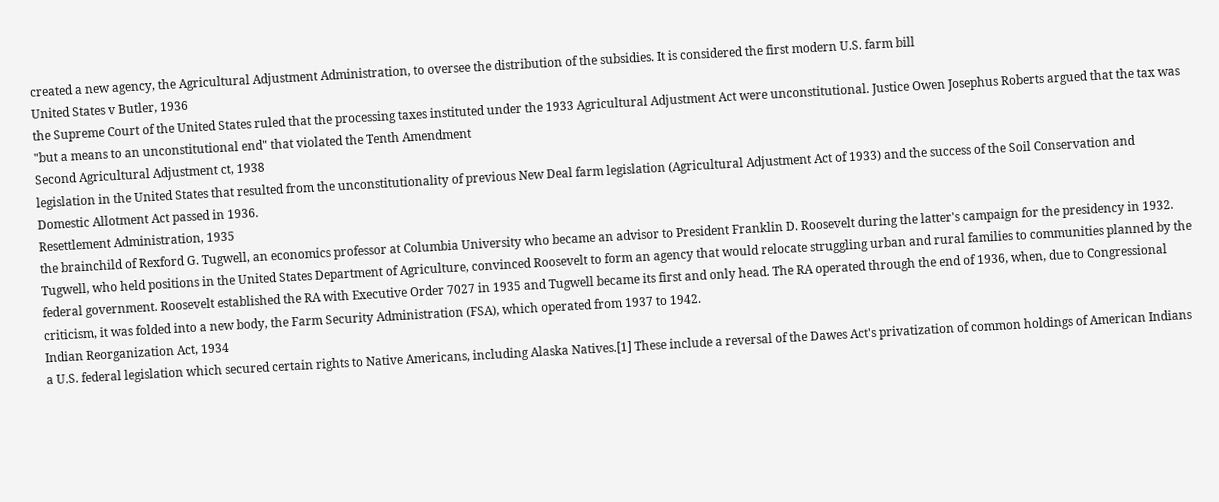created a new agency, the Agricultural Adjustment Administration, to oversee the distribution of the subsidies. It is considered the first modern U.S. farm bill
United States v Butler, 1936
the Supreme Court of the United States ruled that the processing taxes instituted under the 1933 Agricultural Adjustment Act were unconstitutional. Justice Owen Josephus Roberts argued that the tax was "but a means to an unconstitutional end" that violated the Tenth Amendment
Second Agricultural Adjustment ct, 1938
legislation in the United States that resulted from the unconstitutionality of previous New Deal farm legislation (Agricultural Adjustment Act of 1933) and the success of the Soil Conservation and Domestic Allotment Act passed in 1936.
Resettlement Administration, 1935
the brainchild of Rexford G. Tugwell, an economics professor at Columbia University who became an advisor to President Franklin D. Roosevelt during the latter's campaign for the presidency in 1932. Tugwell, who held positions in the United States Department of Agriculture, convinced Roosevelt to form an agency that would relocate struggling urban and rural families to communities planned by the federal government. Roosevelt established the RA with Executive Order 7027 in 1935 and Tugwell became its first and only head. The RA operated through the end of 1936, when, due to Congressional criticism, it was folded into a new body, the Farm Security Administration (FSA), which operated from 1937 to 1942.
Indian Reorganization Act, 1934
a U.S. federal legislation which secured certain rights to Native Americans, including Alaska Natives.[1] These include a reversal of the Dawes Act's privatization of common holdings of American Indians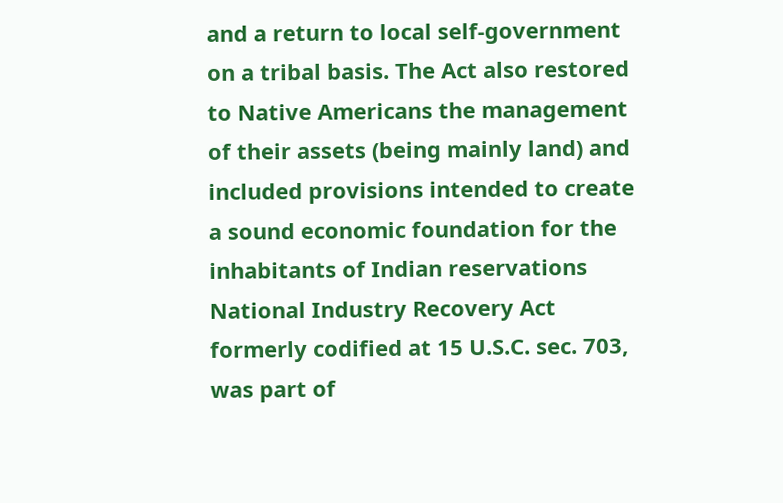and a return to local self-government on a tribal basis. The Act also restored to Native Americans the management of their assets (being mainly land) and included provisions intended to create a sound economic foundation for the inhabitants of Indian reservations
National Industry Recovery Act
formerly codified at 15 U.S.C. sec. 703, was part of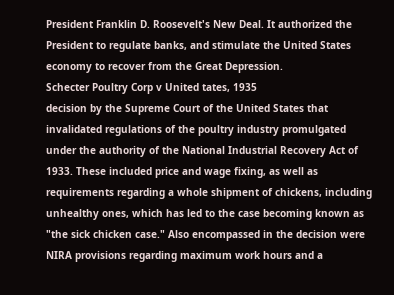President Franklin D. Roosevelt's New Deal. It authorized the President to regulate banks, and stimulate the United States economy to recover from the Great Depression.
Schecter Poultry Corp v United tates, 1935
decision by the Supreme Court of the United States that invalidated regulations of the poultry industry promulgated under the authority of the National Industrial Recovery Act of 1933. These included price and wage fixing, as well as requirements regarding a whole shipment of chickens, including unhealthy ones, which has led to the case becoming known as "the sick chicken case." Also encompassed in the decision were NIRA provisions regarding maximum work hours and a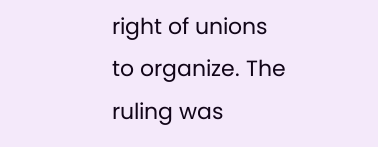right of unions to organize. The ruling was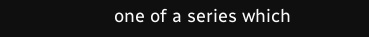one of a series which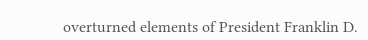overturned elements of President Franklin D.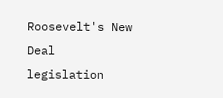Roosevelt's New Deal legislation